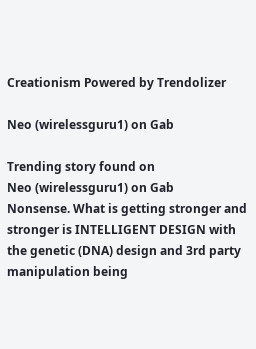Creationism Powered by Trendolizer

Neo (wirelessguru1) on Gab

Trending story found on
Neo (wirelessguru1) on Gab
Nonsense. What is getting stronger and stronger is INTELLIGENT DESIGN with the genetic (DNA) design and 3rd party manipulation being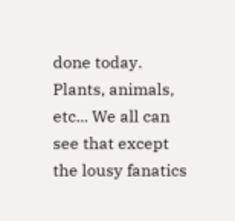done today. Plants, animals, etc... We all can see that except the lousy fanatics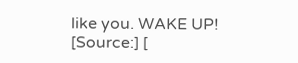like you. WAKE UP!
[Source:] [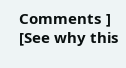Comments ] [See why this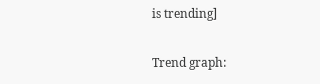is trending]

Trend graph: